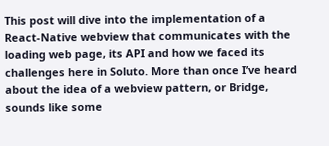This post will dive into the implementation of a React-Native webview that communicates with the loading web page, its API and how we faced its challenges here in Soluto. More than once I’ve heard about the idea of a webview pattern, or Bridge, sounds like some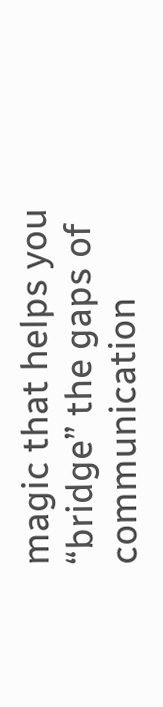magic that helps you “bridge” the gaps of communication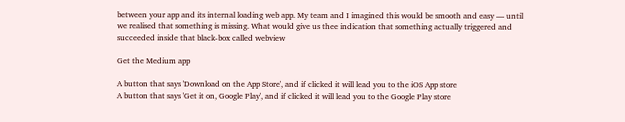between your app and its internal loading web app. My team and I imagined this would be smooth and easy — until we realised that something is missing. What would give us thee indication that something actually triggered and succeeded inside that black-box called webview

Get the Medium app

A button that says 'Download on the App Store', and if clicked it will lead you to the iOS App store
A button that says 'Get it on, Google Play', and if clicked it will lead you to the Google Play store